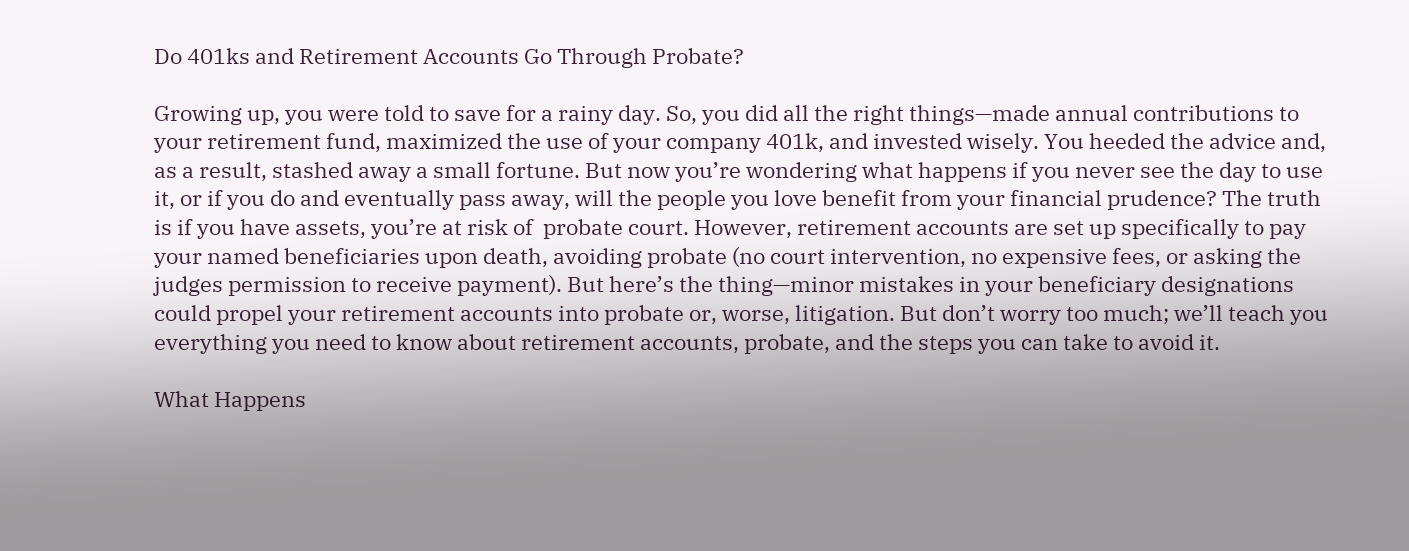Do 401ks and Retirement Accounts Go Through Probate?

Growing up, you were told to save for a rainy day. So, you did all the right things—made annual contributions to your retirement fund, maximized the use of your company 401k, and invested wisely. You heeded the advice and, as a result, stashed away a small fortune. But now you’re wondering what happens if you never see the day to use it, or if you do and eventually pass away, will the people you love benefit from your financial prudence? The truth is if you have assets, you’re at risk of  probate court. However, retirement accounts are set up specifically to pay your named beneficiaries upon death, avoiding probate (no court intervention, no expensive fees, or asking the judges permission to receive payment). But here’s the thing—minor mistakes in your beneficiary designations could propel your retirement accounts into probate or, worse, litigation. But don’t worry too much; we’ll teach you everything you need to know about retirement accounts, probate, and the steps you can take to avoid it.

What Happens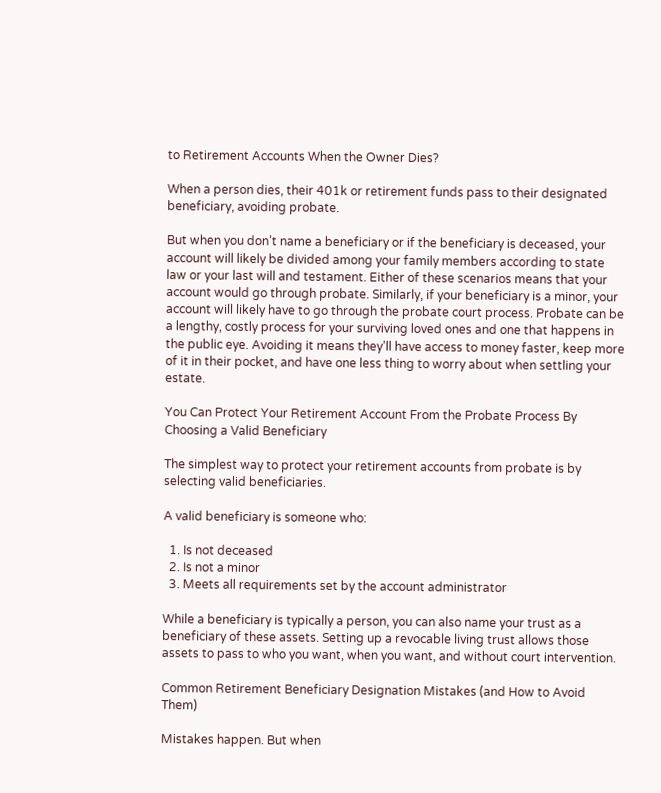to Retirement Accounts When the Owner Dies?

When a person dies, their 401k or retirement funds pass to their designated beneficiary, avoiding probate.

But when you don’t name a beneficiary or if the beneficiary is deceased, your account will likely be divided among your family members according to state law or your last will and testament. Either of these scenarios means that your account would go through probate. Similarly, if your beneficiary is a minor, your account will likely have to go through the probate court process. Probate can be a lengthy, costly process for your surviving loved ones and one that happens in the public eye. Avoiding it means they’ll have access to money faster, keep more of it in their pocket, and have one less thing to worry about when settling your estate.

You Can Protect Your Retirement Account From the Probate Process By Choosing a Valid Beneficiary

The simplest way to protect your retirement accounts from probate is by selecting valid beneficiaries.

A valid beneficiary is someone who:

  1. Is not deceased
  2. Is not a minor
  3. Meets all requirements set by the account administrator

While a beneficiary is typically a person, you can also name your trust as a beneficiary of these assets. Setting up a revocable living trust allows those assets to pass to who you want, when you want, and without court intervention.

Common Retirement Beneficiary Designation Mistakes (and How to Avoid Them)

Mistakes happen. But when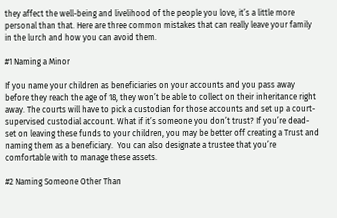they affect the well-being and livelihood of the people you love, it’s a little more personal than that. Here are three common mistakes that can really leave your family in the lurch and how you can avoid them.

#1 Naming a Minor

If you name your children as beneficiaries on your accounts and you pass away before they reach the age of 18, they won’t be able to collect on their inheritance right away. The courts will have to pick a custodian for those accounts and set up a court-supervised custodial account. What if it’s someone you don’t trust? If you’re dead-set on leaving these funds to your children, you may be better off creating a Trust and naming them as a beneficiary.  You can also designate a trustee that you’re comfortable with to manage these assets.

#2 Naming Someone Other Than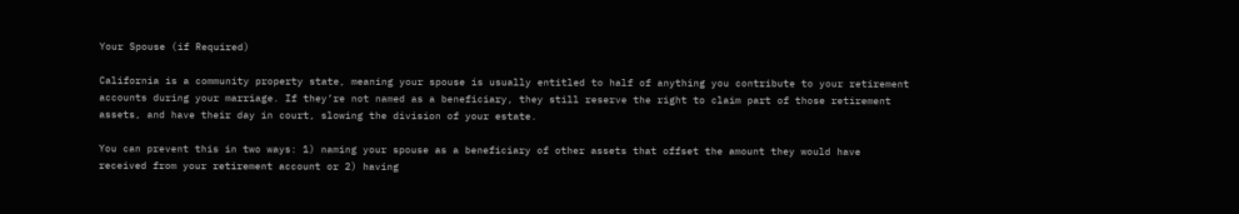Your Spouse (if Required)

California is a community property state, meaning your spouse is usually entitled to half of anything you contribute to your retirement accounts during your marriage. If they’re not named as a beneficiary, they still reserve the right to claim part of those retirement assets, and have their day in court, slowing the division of your estate.

You can prevent this in two ways: 1) naming your spouse as a beneficiary of other assets that offset the amount they would have received from your retirement account or 2) having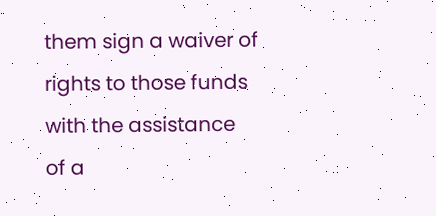them sign a waiver of rights to those funds with the assistance of a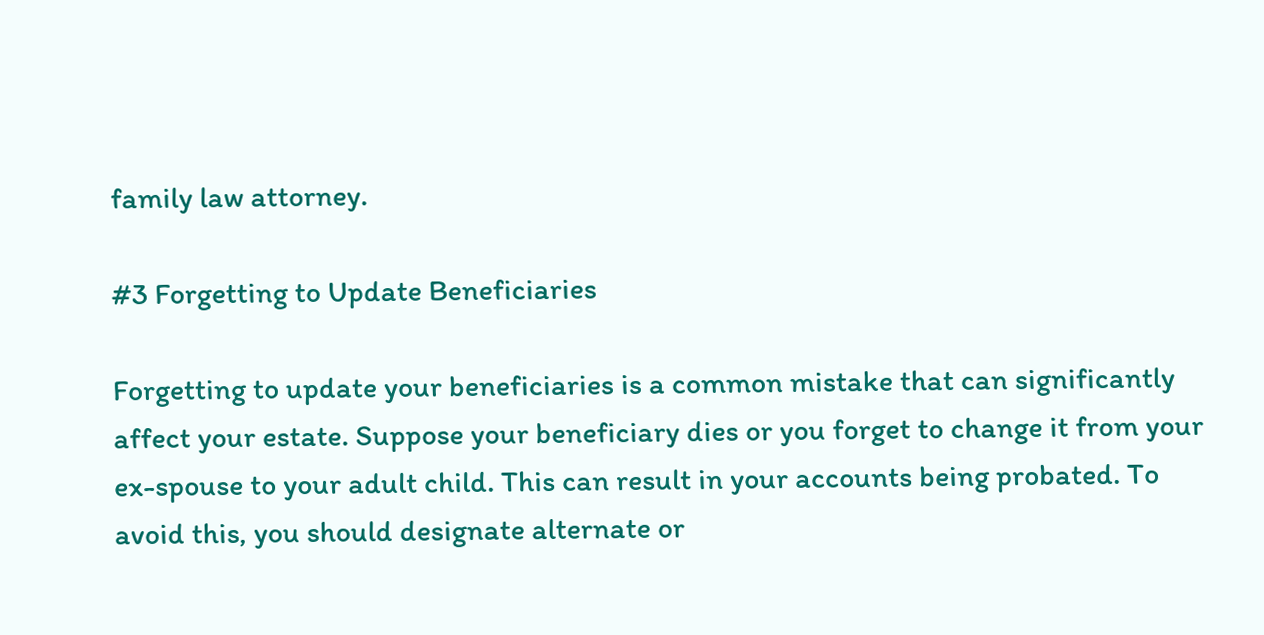family law attorney.

#3 Forgetting to Update Beneficiaries

Forgetting to update your beneficiaries is a common mistake that can significantly affect your estate. Suppose your beneficiary dies or you forget to change it from your ex-spouse to your adult child. This can result in your accounts being probated. To avoid this, you should designate alternate or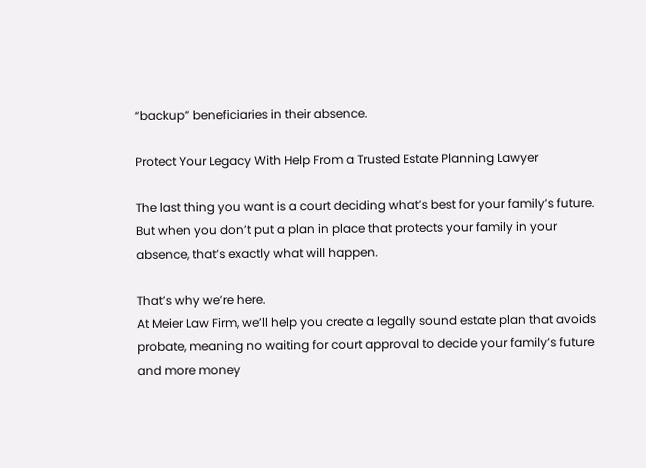“backup” beneficiaries in their absence.

Protect Your Legacy With Help From a Trusted Estate Planning Lawyer

The last thing you want is a court deciding what’s best for your family’s future. But when you don’t put a plan in place that protects your family in your absence, that’s exactly what will happen.

That’s why we’re here.
At Meier Law Firm, we’ll help you create a legally sound estate plan that avoids probate, meaning no waiting for court approval to decide your family’s future and more money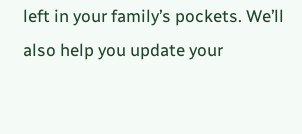left in your family’s pockets. We’ll also help you update your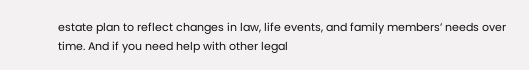estate plan to reflect changes in law, life events, and family members’ needs over time. And if you need help with other legal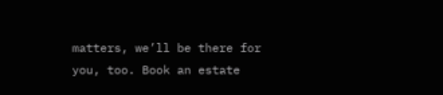matters, we’ll be there for you, too. Book an estate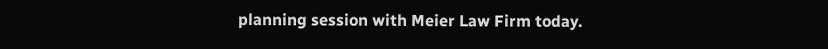planning session with Meier Law Firm today.